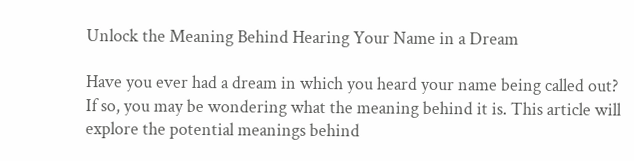Unlock the Meaning Behind Hearing Your Name in a Dream

Have you ever had a dream in which you heard your name being called out? If so, you may be wondering what the meaning behind it is. This article will explore the potential meanings behind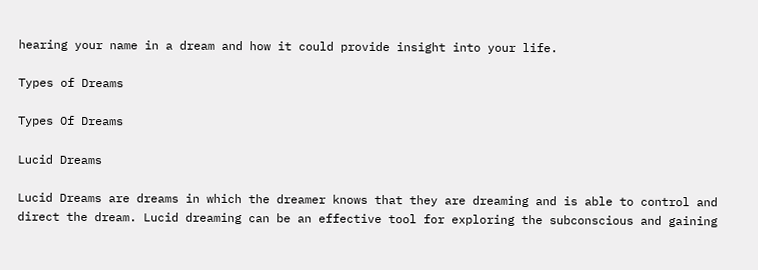hearing your name in a dream and how it could provide insight into your life.

Types of Dreams

Types Of Dreams

Lucid Dreams

Lucid Dreams are dreams in which the dreamer knows that they are dreaming and is able to control and direct the dream. Lucid dreaming can be an effective tool for exploring the subconscious and gaining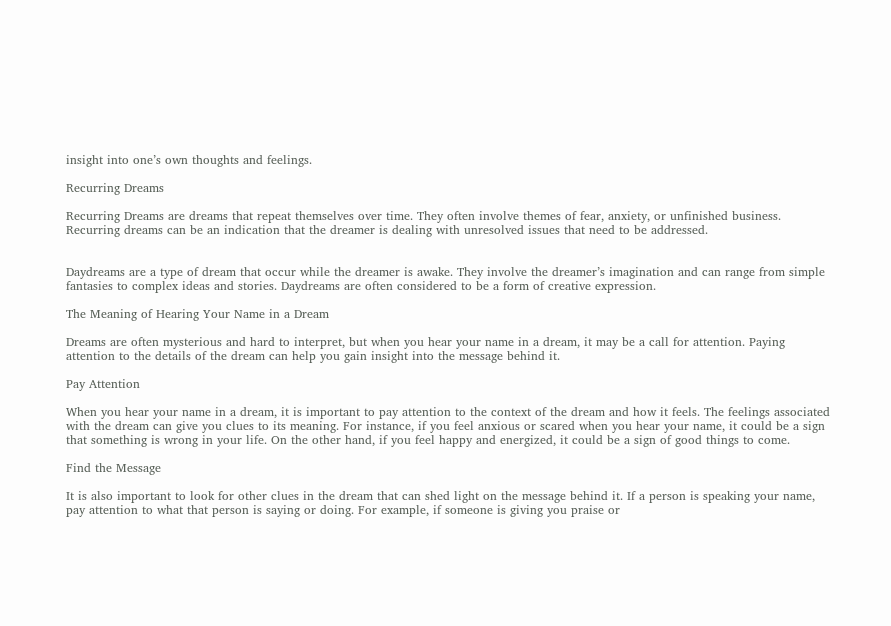insight into one’s own thoughts and feelings.

Recurring Dreams

Recurring Dreams are dreams that repeat themselves over time. They often involve themes of fear, anxiety, or unfinished business. Recurring dreams can be an indication that the dreamer is dealing with unresolved issues that need to be addressed.


Daydreams are a type of dream that occur while the dreamer is awake. They involve the dreamer’s imagination and can range from simple fantasies to complex ideas and stories. Daydreams are often considered to be a form of creative expression.

The Meaning of Hearing Your Name in a Dream

Dreams are often mysterious and hard to interpret, but when you hear your name in a dream, it may be a call for attention. Paying attention to the details of the dream can help you gain insight into the message behind it.

Pay Attention

When you hear your name in a dream, it is important to pay attention to the context of the dream and how it feels. The feelings associated with the dream can give you clues to its meaning. For instance, if you feel anxious or scared when you hear your name, it could be a sign that something is wrong in your life. On the other hand, if you feel happy and energized, it could be a sign of good things to come.

Find the Message

It is also important to look for other clues in the dream that can shed light on the message behind it. If a person is speaking your name, pay attention to what that person is saying or doing. For example, if someone is giving you praise or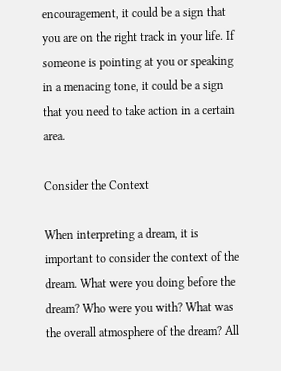encouragement, it could be a sign that you are on the right track in your life. If someone is pointing at you or speaking in a menacing tone, it could be a sign that you need to take action in a certain area.

Consider the Context

When interpreting a dream, it is important to consider the context of the dream. What were you doing before the dream? Who were you with? What was the overall atmosphere of the dream? All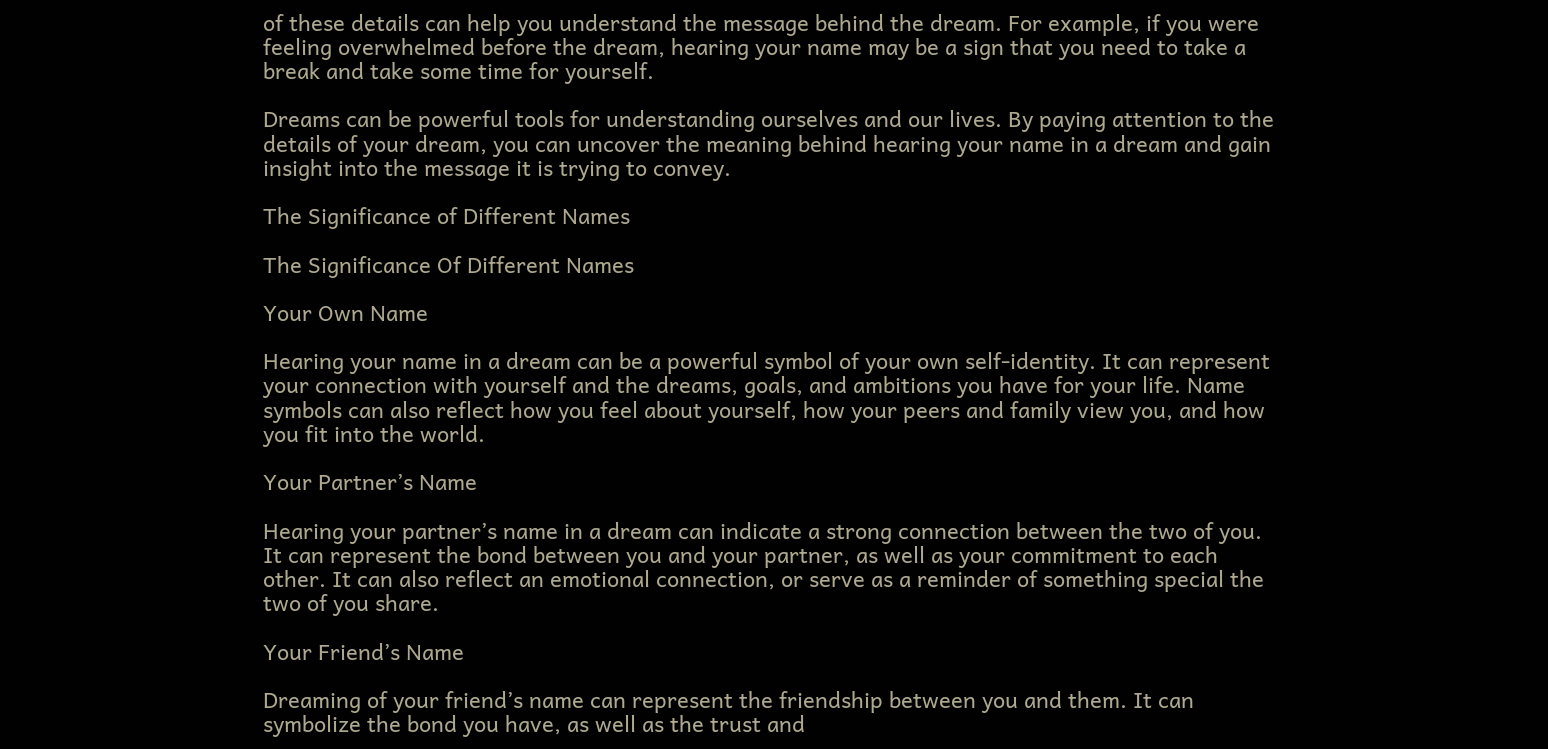of these details can help you understand the message behind the dream. For example, if you were feeling overwhelmed before the dream, hearing your name may be a sign that you need to take a break and take some time for yourself.

Dreams can be powerful tools for understanding ourselves and our lives. By paying attention to the details of your dream, you can uncover the meaning behind hearing your name in a dream and gain insight into the message it is trying to convey.

The Significance of Different Names

The Significance Of Different Names

Your Own Name

Hearing your name in a dream can be a powerful symbol of your own self-identity. It can represent your connection with yourself and the dreams, goals, and ambitions you have for your life. Name symbols can also reflect how you feel about yourself, how your peers and family view you, and how you fit into the world.

Your Partner’s Name

Hearing your partner’s name in a dream can indicate a strong connection between the two of you. It can represent the bond between you and your partner, as well as your commitment to each other. It can also reflect an emotional connection, or serve as a reminder of something special the two of you share.

Your Friend’s Name

Dreaming of your friend’s name can represent the friendship between you and them. It can symbolize the bond you have, as well as the trust and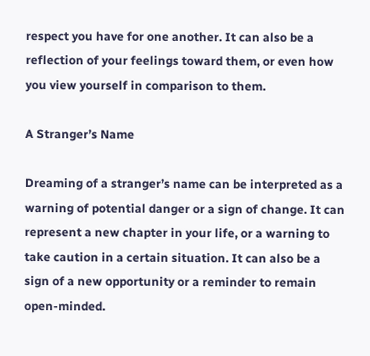respect you have for one another. It can also be a reflection of your feelings toward them, or even how you view yourself in comparison to them.

A Stranger’s Name

Dreaming of a stranger’s name can be interpreted as a warning of potential danger or a sign of change. It can represent a new chapter in your life, or a warning to take caution in a certain situation. It can also be a sign of a new opportunity or a reminder to remain open-minded.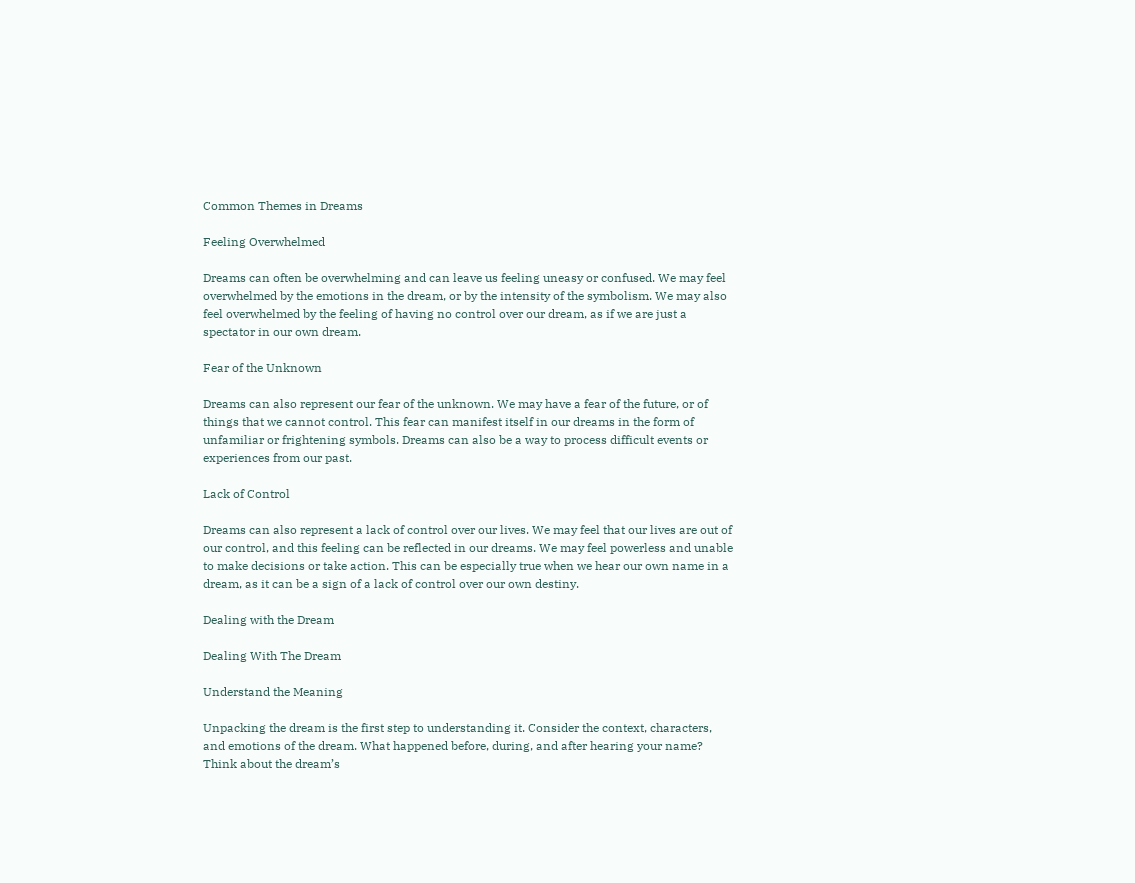Common Themes in Dreams

Feeling Overwhelmed

Dreams can often be overwhelming and can leave us feeling uneasy or confused. We may feel overwhelmed by the emotions in the dream, or by the intensity of the symbolism. We may also feel overwhelmed by the feeling of having no control over our dream, as if we are just a spectator in our own dream.

Fear of the Unknown

Dreams can also represent our fear of the unknown. We may have a fear of the future, or of things that we cannot control. This fear can manifest itself in our dreams in the form of unfamiliar or frightening symbols. Dreams can also be a way to process difficult events or experiences from our past.

Lack of Control

Dreams can also represent a lack of control over our lives. We may feel that our lives are out of our control, and this feeling can be reflected in our dreams. We may feel powerless and unable to make decisions or take action. This can be especially true when we hear our own name in a dream, as it can be a sign of a lack of control over our own destiny.

Dealing with the Dream

Dealing With The Dream

Understand the Meaning

Unpacking the dream is the first step to understanding it. Consider the context, characters, and emotions of the dream. What happened before, during, and after hearing your name? Think about the dream’s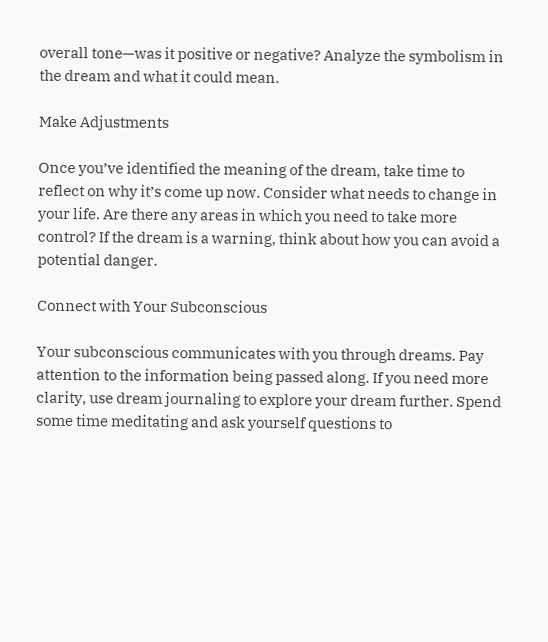overall tone—was it positive or negative? Analyze the symbolism in the dream and what it could mean.

Make Adjustments

Once you’ve identified the meaning of the dream, take time to reflect on why it’s come up now. Consider what needs to change in your life. Are there any areas in which you need to take more control? If the dream is a warning, think about how you can avoid a potential danger.

Connect with Your Subconscious

Your subconscious communicates with you through dreams. Pay attention to the information being passed along. If you need more clarity, use dream journaling to explore your dream further. Spend some time meditating and ask yourself questions to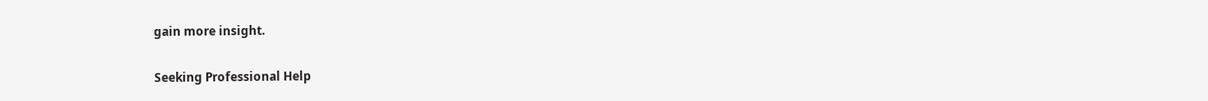gain more insight.

Seeking Professional Help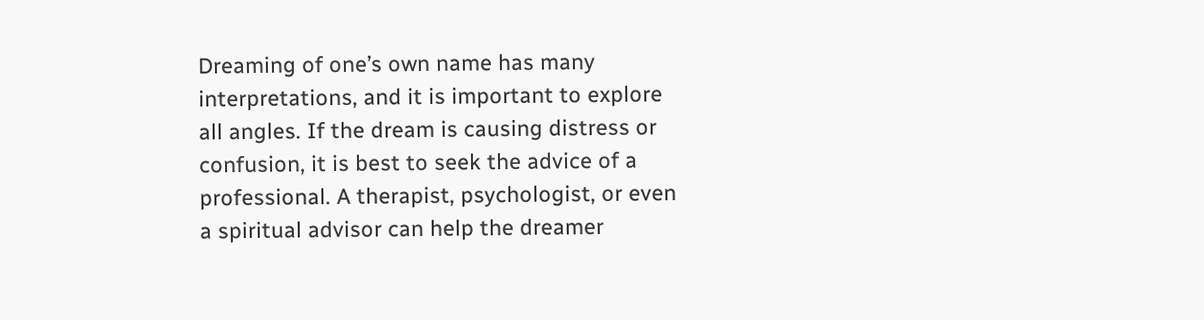Dreaming of one’s own name has many interpretations, and it is important to explore all angles. If the dream is causing distress or confusion, it is best to seek the advice of a professional. A therapist, psychologist, or even a spiritual advisor can help the dreamer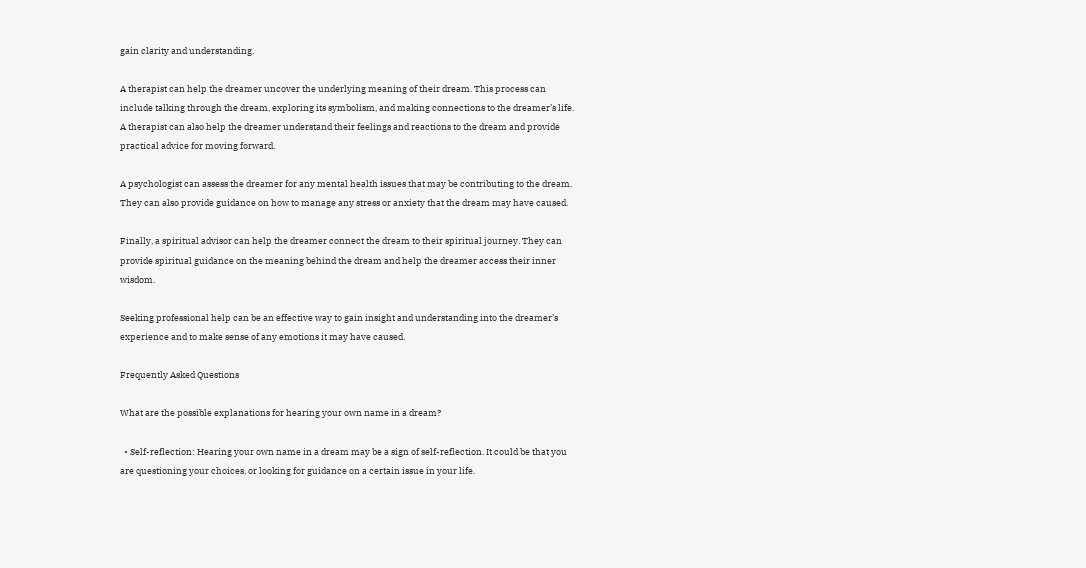gain clarity and understanding.

A therapist can help the dreamer uncover the underlying meaning of their dream. This process can include talking through the dream, exploring its symbolism, and making connections to the dreamer’s life. A therapist can also help the dreamer understand their feelings and reactions to the dream and provide practical advice for moving forward.

A psychologist can assess the dreamer for any mental health issues that may be contributing to the dream. They can also provide guidance on how to manage any stress or anxiety that the dream may have caused.

Finally, a spiritual advisor can help the dreamer connect the dream to their spiritual journey. They can provide spiritual guidance on the meaning behind the dream and help the dreamer access their inner wisdom.

Seeking professional help can be an effective way to gain insight and understanding into the dreamer’s experience and to make sense of any emotions it may have caused.

Frequently Asked Questions

What are the possible explanations for hearing your own name in a dream?

  • Self-reflection: Hearing your own name in a dream may be a sign of self-reflection. It could be that you are questioning your choices, or looking for guidance on a certain issue in your life.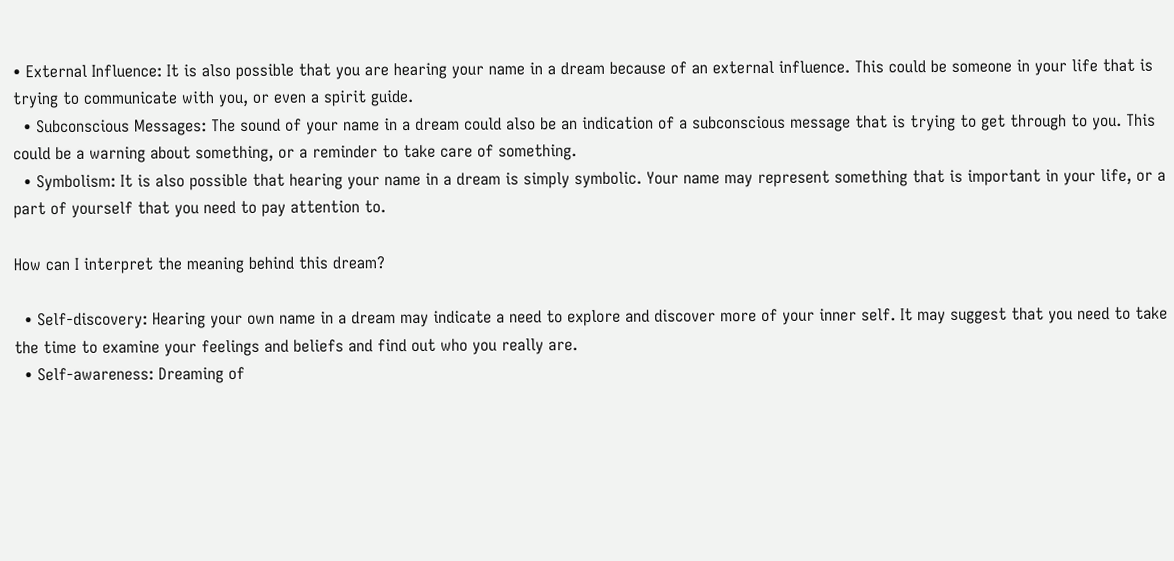• External Influence: It is also possible that you are hearing your name in a dream because of an external influence. This could be someone in your life that is trying to communicate with you, or even a spirit guide.
  • Subconscious Messages: The sound of your name in a dream could also be an indication of a subconscious message that is trying to get through to you. This could be a warning about something, or a reminder to take care of something.
  • Symbolism: It is also possible that hearing your name in a dream is simply symbolic. Your name may represent something that is important in your life, or a part of yourself that you need to pay attention to.

How can I interpret the meaning behind this dream?

  • Self-discovery: Hearing your own name in a dream may indicate a need to explore and discover more of your inner self. It may suggest that you need to take the time to examine your feelings and beliefs and find out who you really are.
  • Self-awareness: Dreaming of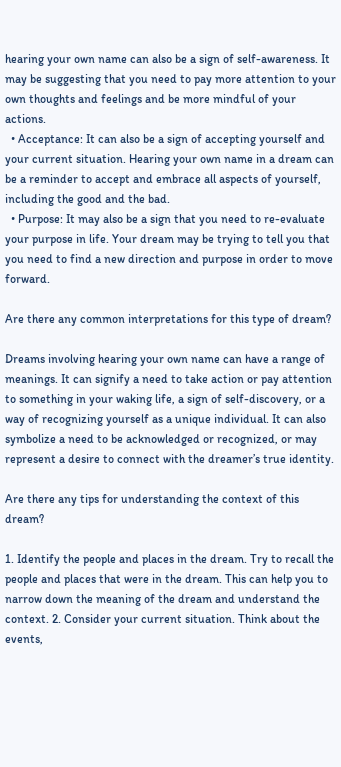hearing your own name can also be a sign of self-awareness. It may be suggesting that you need to pay more attention to your own thoughts and feelings and be more mindful of your actions.
  • Acceptance: It can also be a sign of accepting yourself and your current situation. Hearing your own name in a dream can be a reminder to accept and embrace all aspects of yourself, including the good and the bad.
  • Purpose: It may also be a sign that you need to re-evaluate your purpose in life. Your dream may be trying to tell you that you need to find a new direction and purpose in order to move forward.

Are there any common interpretations for this type of dream?

Dreams involving hearing your own name can have a range of meanings. It can signify a need to take action or pay attention to something in your waking life, a sign of self-discovery, or a way of recognizing yourself as a unique individual. It can also symbolize a need to be acknowledged or recognized, or may represent a desire to connect with the dreamer’s true identity.

Are there any tips for understanding the context of this dream?

1. Identify the people and places in the dream. Try to recall the people and places that were in the dream. This can help you to narrow down the meaning of the dream and understand the context. 2. Consider your current situation. Think about the events,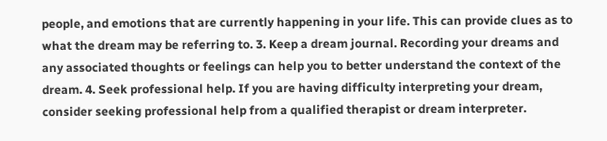people, and emotions that are currently happening in your life. This can provide clues as to what the dream may be referring to. 3. Keep a dream journal. Recording your dreams and any associated thoughts or feelings can help you to better understand the context of the dream. 4. Seek professional help. If you are having difficulty interpreting your dream, consider seeking professional help from a qualified therapist or dream interpreter.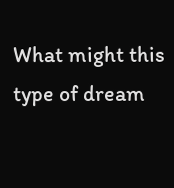What might this type of dream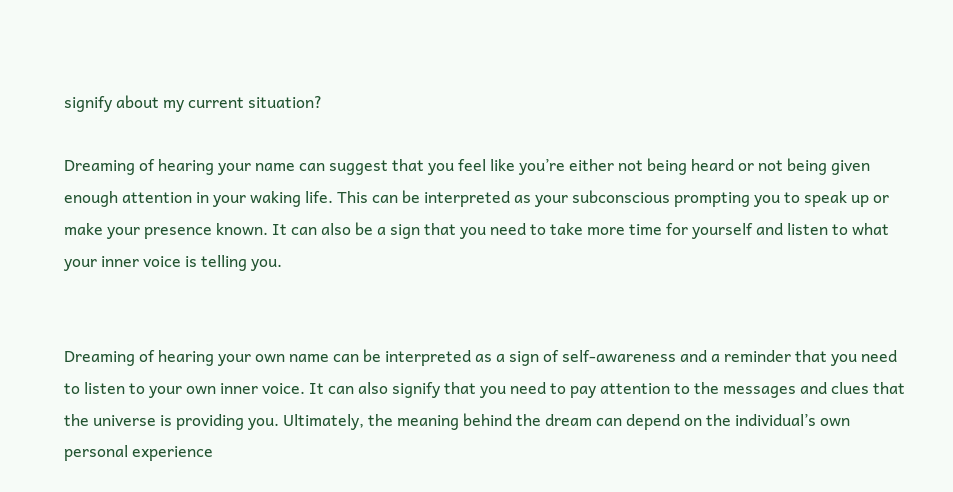signify about my current situation?

Dreaming of hearing your name can suggest that you feel like you’re either not being heard or not being given enough attention in your waking life. This can be interpreted as your subconscious prompting you to speak up or make your presence known. It can also be a sign that you need to take more time for yourself and listen to what your inner voice is telling you.


Dreaming of hearing your own name can be interpreted as a sign of self-awareness and a reminder that you need to listen to your own inner voice. It can also signify that you need to pay attention to the messages and clues that the universe is providing you. Ultimately, the meaning behind the dream can depend on the individual’s own personal experience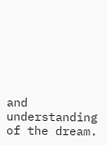and understanding of the dream.